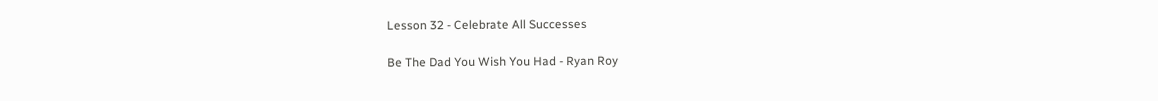Lesson 32 - Celebrate All Successes

Be The Dad You Wish You Had - Ryan Roy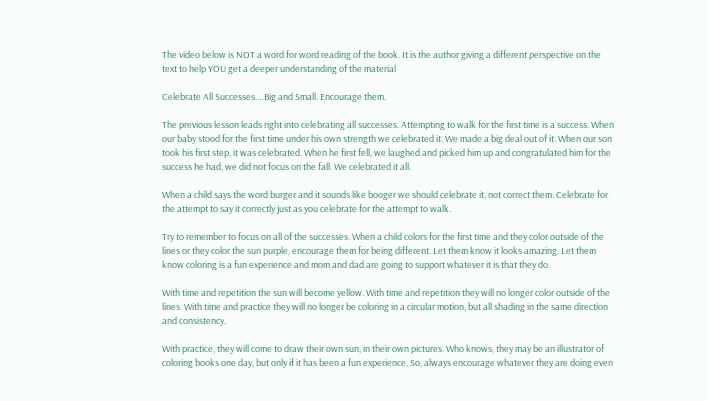The video below is NOT a word for word reading of the book. It is the author giving a different perspective on the text to help YOU get a deeper understanding of the material

Celebrate All Successes….Big and Small. Encourage them.

The previous lesson leads right into celebrating all successes. Attempting to walk for the first time is a success. When our baby stood for the first time under his own strength we celebrated it. We made a big deal out of it. When our son took his first step, it was celebrated. When he first fell, we laughed and picked him up and congratulated him for the success he had, we did not focus on the fall. We celebrated it all.

When a child says the word burger and it sounds like booger we should celebrate it, not correct them. Celebrate for the attempt to say it correctly just as you celebrate for the attempt to walk.

Try to remember to focus on all of the successes. When a child colors for the first time and they color outside of the lines or they color the sun purple, encourage them for being different. Let them know it looks amazing. Let them know coloring is a fun experience and mom and dad are going to support whatever it is that they do.

With time and repetition the sun will become yellow. With time and repetition they will no longer color outside of the lines. With time and practice they will no longer be coloring in a circular motion, but all shading in the same direction and consistency.

With practice, they will come to draw their own sun, in their own pictures. Who knows, they may be an illustrator of coloring books one day, but only if it has been a fun experience. So, always encourage whatever they are doing even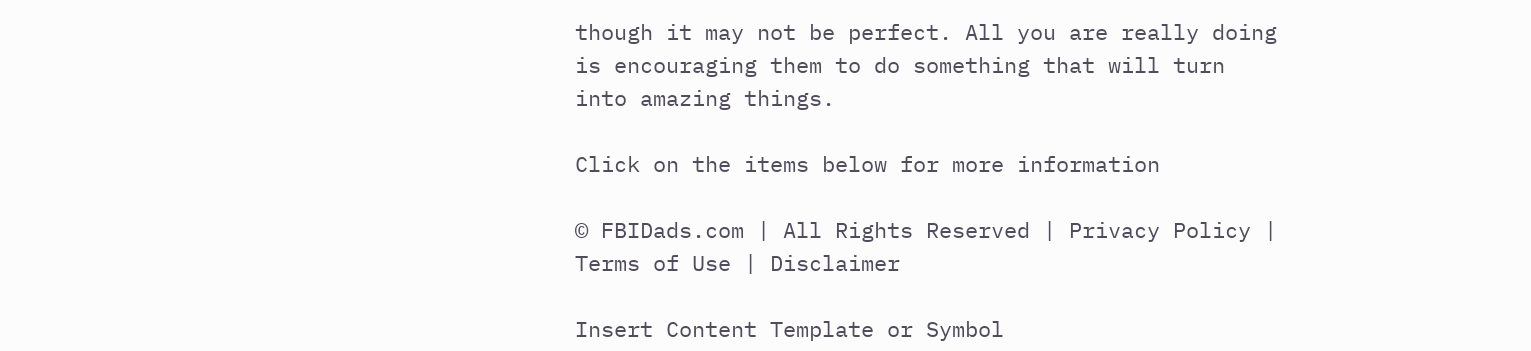though it may not be perfect. All you are really doing is encouraging them to do something that will turn into amazing things.

Click on the items below for more information

© FBIDads.com | All Rights Reserved | Privacy Policy | Terms of Use | Disclaimer

Insert Content Template or Symbol